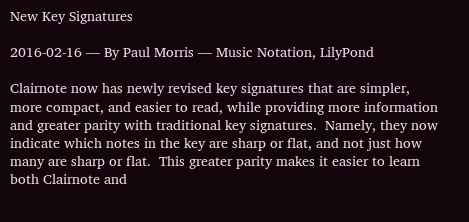New Key Signatures

2016-02-16 — By Paul Morris — Music Notation, LilyPond

Clairnote now has newly revised key signatures that are simpler, more compact, and easier to read, while providing more information and greater parity with traditional key signatures.  Namely, they now indicate which notes in the key are sharp or flat, and not just how many are sharp or flat.  This greater parity makes it easier to learn both Clairnote and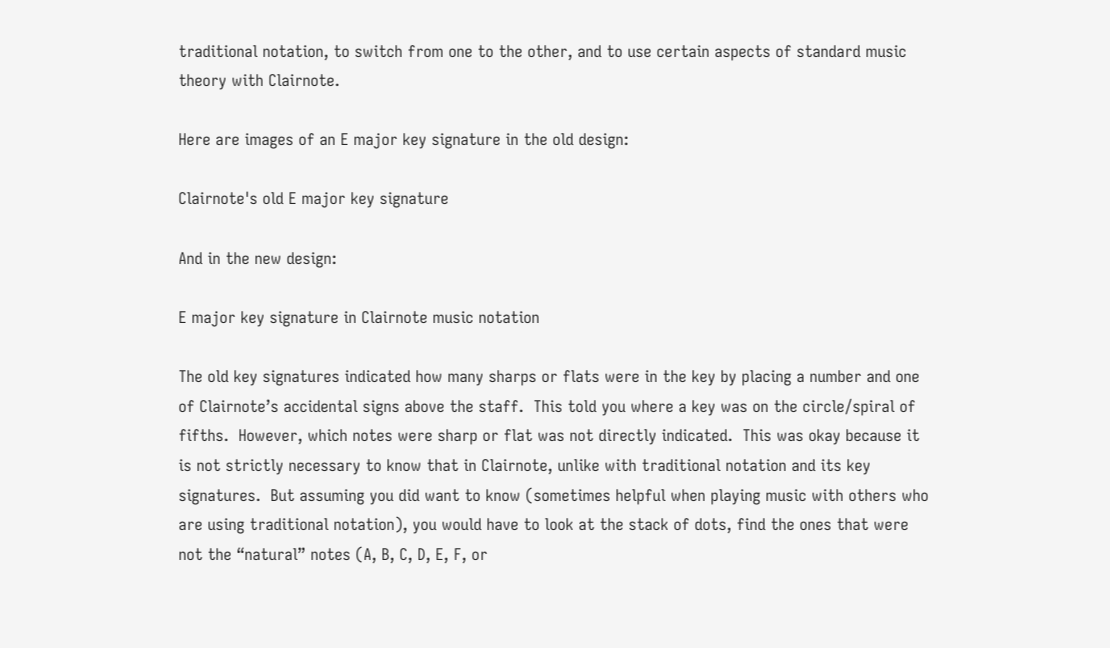traditional notation, to switch from one to the other, and to use certain aspects of standard music theory with Clairnote.

Here are images of an E major key signature in the old design:

Clairnote's old E major key signature

And in the new design:

E major key signature in Clairnote music notation

The old key signatures indicated how many sharps or flats were in the key by placing a number and one of Clairnote’s accidental signs above the staff.  This told you where a key was on the circle/spiral of fifths.  However, which notes were sharp or flat was not directly indicated.  This was okay because it is not strictly necessary to know that in Clairnote, unlike with traditional notation and its key signatures.  But assuming you did want to know (sometimes helpful when playing music with others who are using traditional notation), you would have to look at the stack of dots, find the ones that were not the “natural” notes (A, B, C, D, E, F, or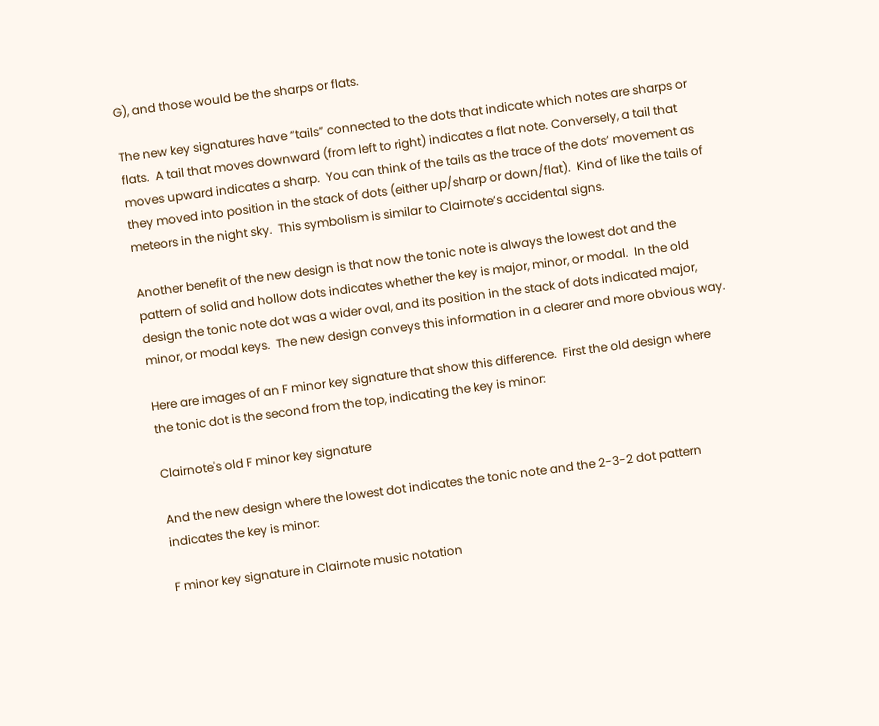G), and those would be the sharps or flats.

The new key signatures have “tails” connected to the dots that indicate which notes are sharps or flats.  A tail that moves downward (from left to right) indicates a flat note. Conversely, a tail that moves upward indicates a sharp.  You can think of the tails as the trace of the dots’ movement as they moved into position in the stack of dots (either up/sharp or down/flat).  Kind of like the tails of meteors in the night sky.  This symbolism is similar to Clairnote’s accidental signs.

Another benefit of the new design is that now the tonic note is always the lowest dot and the pattern of solid and hollow dots indicates whether the key is major, minor, or modal.  In the old design the tonic note dot was a wider oval, and its position in the stack of dots indicated major, minor, or modal keys.  The new design conveys this information in a clearer and more obvious way.

Here are images of an F minor key signature that show this difference.  First the old design where the tonic dot is the second from the top, indicating the key is minor:

Clairnote's old F minor key signature

And the new design where the lowest dot indicates the tonic note and the 2-3-2 dot pattern indicates the key is minor:

F minor key signature in Clairnote music notation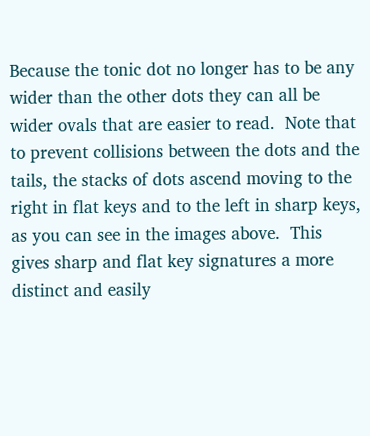Because the tonic dot no longer has to be any wider than the other dots they can all be wider ovals that are easier to read.  Note that to prevent collisions between the dots and the tails, the stacks of dots ascend moving to the right in flat keys and to the left in sharp keys, as you can see in the images above.  This gives sharp and flat key signatures a more distinct and easily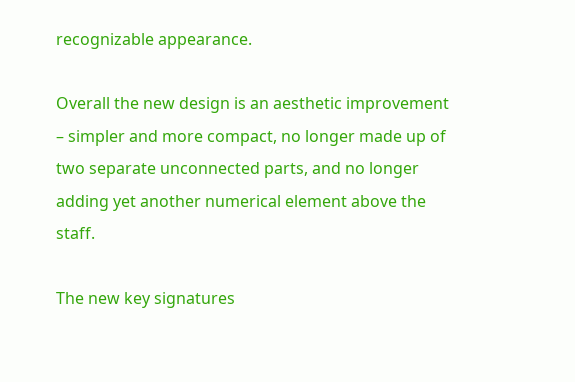recognizable appearance.

Overall the new design is an aesthetic improvement – simpler and more compact, no longer made up of two separate unconnected parts, and no longer adding yet another numerical element above the staff.

The new key signatures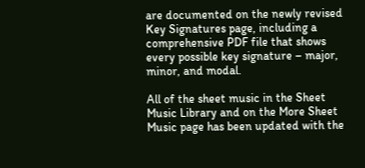are documented on the newly revised Key Signatures page, including a comprehensive PDF file that shows every possible key signature – major, minor, and modal.

All of the sheet music in the Sheet Music Library and on the More Sheet Music page has been updated with the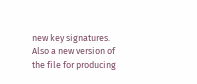new key signatures.  Also a new version of the file for producing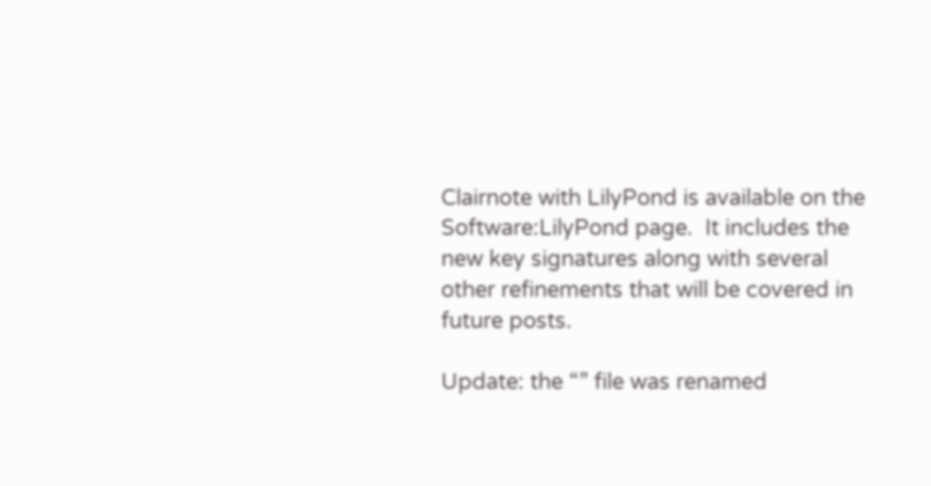Clairnote with LilyPond is available on the Software:LilyPond page.  It includes the new key signatures along with several other refinements that will be covered in future posts.

Update: the “” file was renamed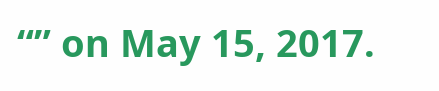“” on May 15, 2017.